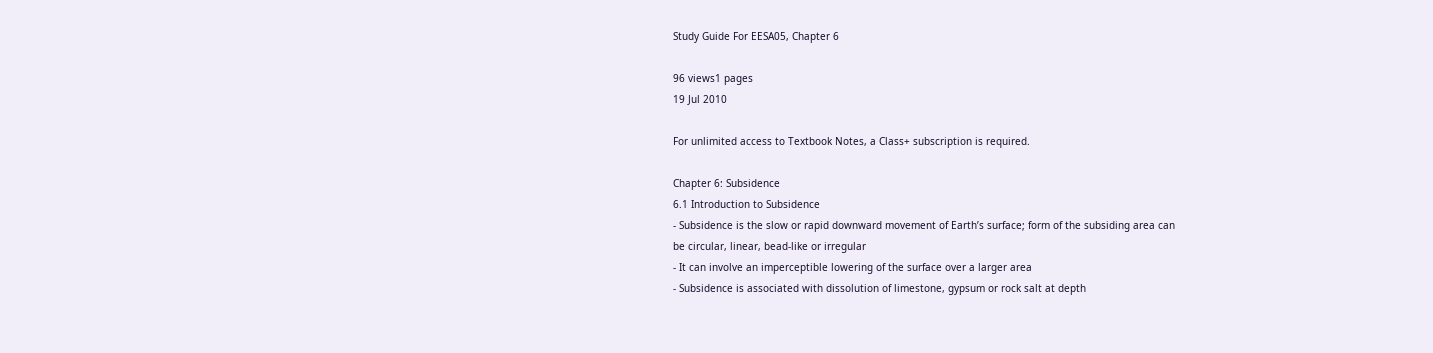Study Guide For EESA05, Chapter 6

96 views1 pages
19 Jul 2010

For unlimited access to Textbook Notes, a Class+ subscription is required.

Chapter 6: Subsidence
6.1 Introduction to Subsidence
- Subsidence is the slow or rapid downward movement of Earth’s surface; form of the subsiding area can
be circular, linear, bead-like or irregular
- It can involve an imperceptible lowering of the surface over a larger area
- Subsidence is associated with dissolution of limestone, gypsum or rock salt at depth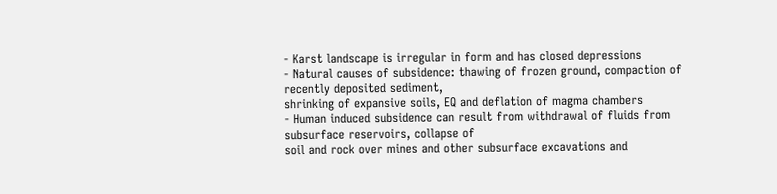- Karst landscape is irregular in form and has closed depressions
- Natural causes of subsidence: thawing of frozen ground, compaction of recently deposited sediment,
shrinking of expansive soils, EQ and deflation of magma chambers
- Human induced subsidence can result from withdrawal of fluids from subsurface reservoirs, collapse of
soil and rock over mines and other subsurface excavations and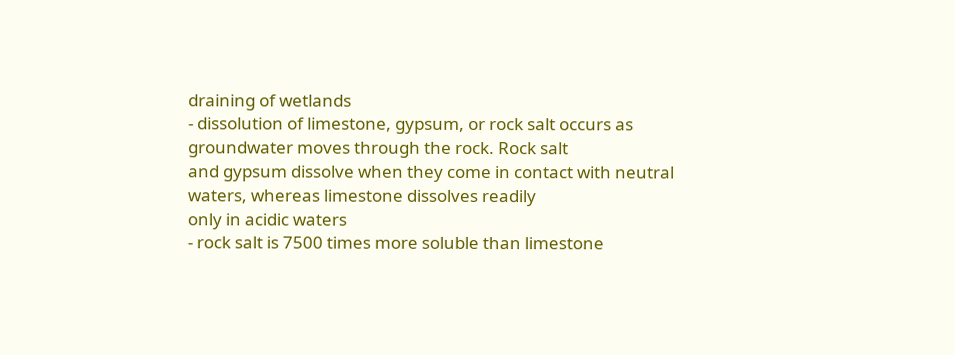draining of wetlands
- dissolution of limestone, gypsum, or rock salt occurs as groundwater moves through the rock. Rock salt
and gypsum dissolve when they come in contact with neutral waters, whereas limestone dissolves readily
only in acidic waters
- rock salt is 7500 times more soluble than limestone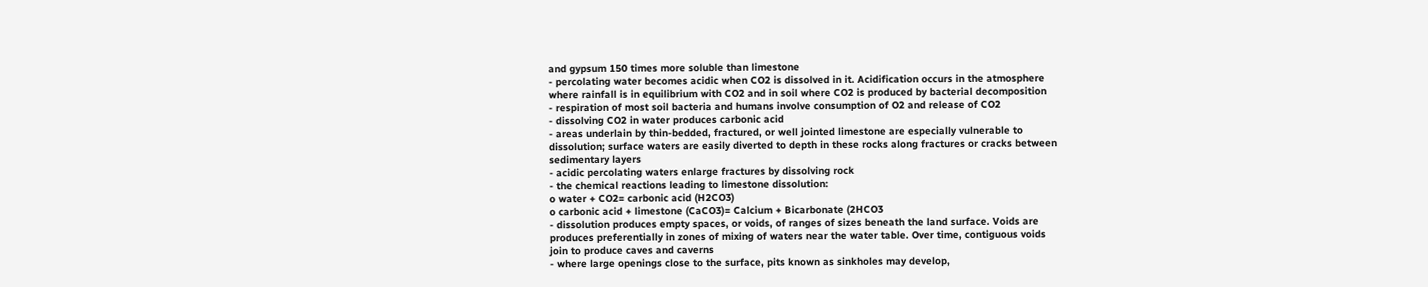and gypsum 150 times more soluble than limestone
- percolating water becomes acidic when CO2 is dissolved in it. Acidification occurs in the atmosphere
where rainfall is in equilibrium with CO2 and in soil where CO2 is produced by bacterial decomposition
- respiration of most soil bacteria and humans involve consumption of O2 and release of CO2
- dissolving CO2 in water produces carbonic acid
- areas underlain by thin-bedded, fractured, or well jointed limestone are especially vulnerable to
dissolution; surface waters are easily diverted to depth in these rocks along fractures or cracks between
sedimentary layers
- acidic percolating waters enlarge fractures by dissolving rock
- the chemical reactions leading to limestone dissolution:
o water + CO2= carbonic acid (H2CO3)
o carbonic acid + limestone (CaCO3)= Calcium + Bicarbonate (2HCO3
- dissolution produces empty spaces, or voids, of ranges of sizes beneath the land surface. Voids are
produces preferentially in zones of mixing of waters near the water table. Over time, contiguous voids
join to produce caves and caverns
- where large openings close to the surface, pits known as sinkholes may develop,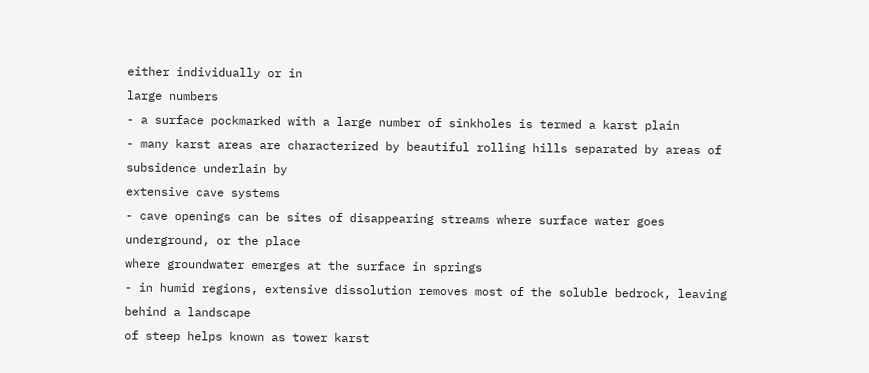either individually or in
large numbers
- a surface pockmarked with a large number of sinkholes is termed a karst plain
- many karst areas are characterized by beautiful rolling hills separated by areas of subsidence underlain by
extensive cave systems
- cave openings can be sites of disappearing streams where surface water goes underground, or the place
where groundwater emerges at the surface in springs
- in humid regions, extensive dissolution removes most of the soluble bedrock, leaving behind a landscape
of steep helps known as tower karst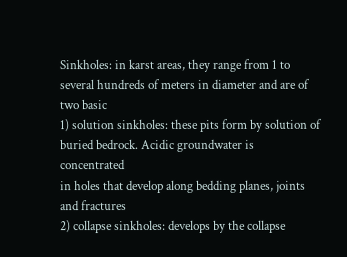Sinkholes: in karst areas, they range from 1 to several hundreds of meters in diameter and are of two basic
1) solution sinkholes: these pits form by solution of buried bedrock. Acidic groundwater is concentrated
in holes that develop along bedding planes, joints and fractures
2) collapse sinkholes: develops by the collapse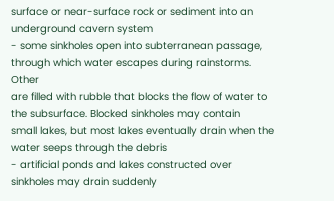surface or near-surface rock or sediment into an
underground cavern system
- some sinkholes open into subterranean passage, through which water escapes during rainstorms. Other
are filled with rubble that blocks the flow of water to the subsurface. Blocked sinkholes may contain
small lakes, but most lakes eventually drain when the water seeps through the debris
- artificial ponds and lakes constructed over sinkholes may drain suddenly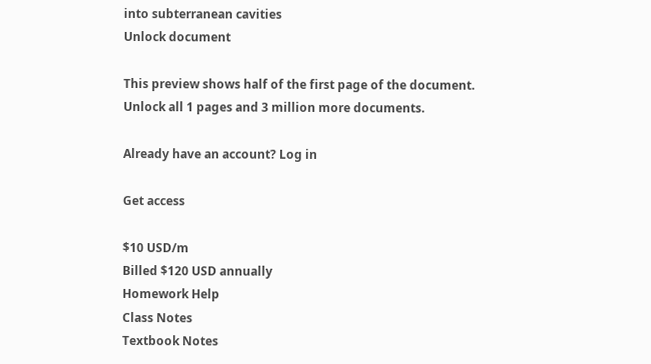into subterranean cavities
Unlock document

This preview shows half of the first page of the document.
Unlock all 1 pages and 3 million more documents.

Already have an account? Log in

Get access

$10 USD/m
Billed $120 USD annually
Homework Help
Class Notes
Textbook Notes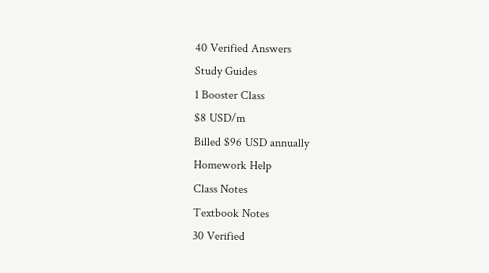40 Verified Answers
Study Guides
1 Booster Class
$8 USD/m
Billed $96 USD annually
Homework Help
Class Notes
Textbook Notes
30 Verified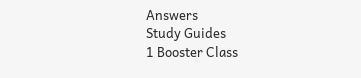Answers
Study Guides
1 Booster Class